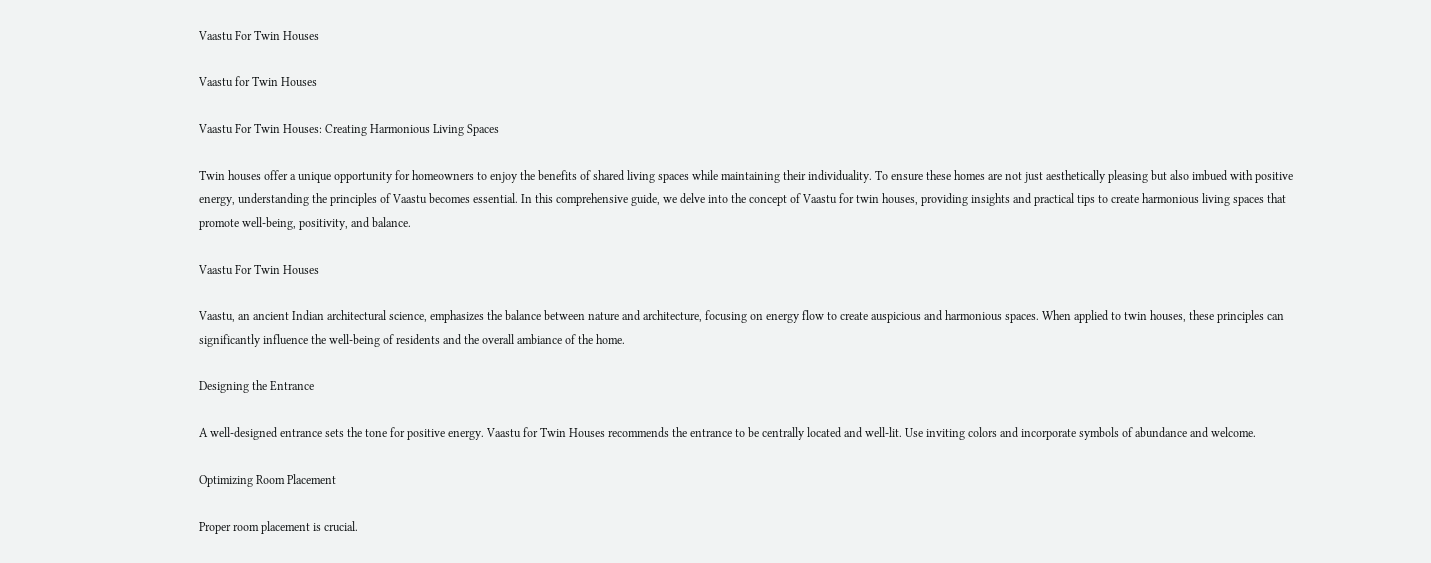Vaastu For Twin Houses

Vaastu for Twin Houses

Vaastu For Twin Houses: Creating Harmonious Living Spaces

Twin houses offer a unique opportunity for homeowners to enjoy the benefits of shared living spaces while maintaining their individuality. To ensure these homes are not just aesthetically pleasing but also imbued with positive energy, understanding the principles of Vaastu becomes essential. In this comprehensive guide, we delve into the concept of Vaastu for twin houses, providing insights and practical tips to create harmonious living spaces that promote well-being, positivity, and balance.

Vaastu For Twin Houses

Vaastu, an ancient Indian architectural science, emphasizes the balance between nature and architecture, focusing on energy flow to create auspicious and harmonious spaces. When applied to twin houses, these principles can significantly influence the well-being of residents and the overall ambiance of the home.

Designing the Entrance

A well-designed entrance sets the tone for positive energy. Vaastu for Twin Houses recommends the entrance to be centrally located and well-lit. Use inviting colors and incorporate symbols of abundance and welcome.

Optimizing Room Placement

Proper room placement is crucial.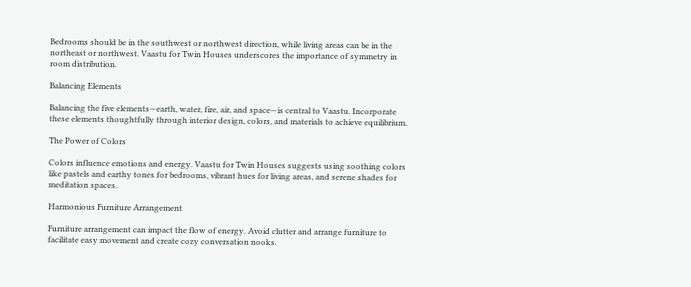Bedrooms should be in the southwest or northwest direction, while living areas can be in the northeast or northwest. Vaastu for Twin Houses underscores the importance of symmetry in room distribution.

Balancing Elements

Balancing the five elements—earth, water, fire, air, and space—is central to Vaastu. Incorporate these elements thoughtfully through interior design, colors, and materials to achieve equilibrium.

The Power of Colors

Colors influence emotions and energy. Vaastu for Twin Houses suggests using soothing colors like pastels and earthy tones for bedrooms, vibrant hues for living areas, and serene shades for meditation spaces.

Harmonious Furniture Arrangement

Furniture arrangement can impact the flow of energy. Avoid clutter and arrange furniture to facilitate easy movement and create cozy conversation nooks.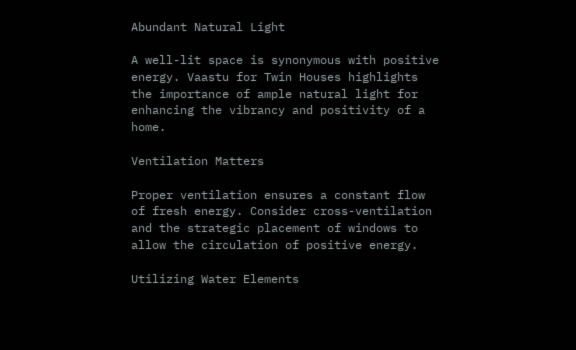Abundant Natural Light

A well-lit space is synonymous with positive energy. Vaastu for Twin Houses highlights the importance of ample natural light for enhancing the vibrancy and positivity of a home.

Ventilation Matters

Proper ventilation ensures a constant flow of fresh energy. Consider cross-ventilation and the strategic placement of windows to allow the circulation of positive energy.

Utilizing Water Elements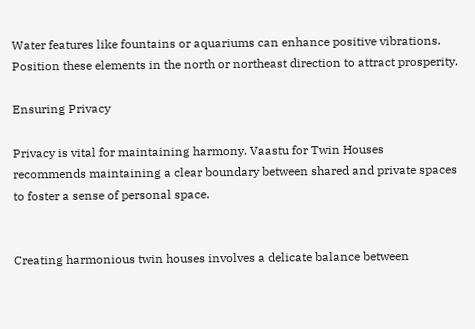Water features like fountains or aquariums can enhance positive vibrations. Position these elements in the north or northeast direction to attract prosperity.

Ensuring Privacy

Privacy is vital for maintaining harmony. Vaastu for Twin Houses recommends maintaining a clear boundary between shared and private spaces to foster a sense of personal space.


Creating harmonious twin houses involves a delicate balance between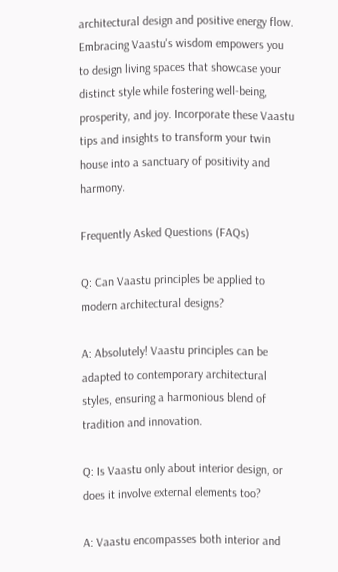architectural design and positive energy flow. Embracing Vaastu's wisdom empowers you to design living spaces that showcase your distinct style while fostering well-being, prosperity, and joy. Incorporate these Vaastu tips and insights to transform your twin house into a sanctuary of positivity and harmony.

Frequently Asked Questions (FAQs)

Q: Can Vaastu principles be applied to modern architectural designs?

A: Absolutely! Vaastu principles can be adapted to contemporary architectural styles, ensuring a harmonious blend of tradition and innovation.

Q: Is Vaastu only about interior design, or does it involve external elements too?

A: Vaastu encompasses both interior and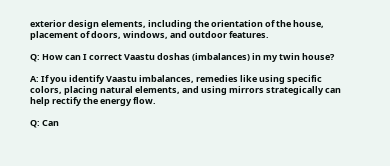exterior design elements, including the orientation of the house, placement of doors, windows, and outdoor features.

Q: How can I correct Vaastu doshas (imbalances) in my twin house?

A: If you identify Vaastu imbalances, remedies like using specific colors, placing natural elements, and using mirrors strategically can help rectify the energy flow.

Q: Can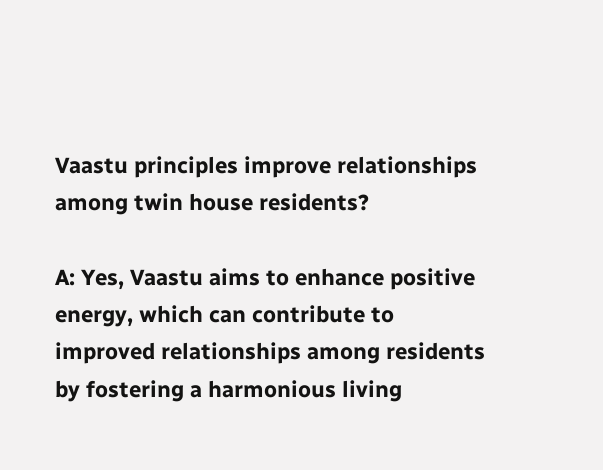Vaastu principles improve relationships among twin house residents?

A: Yes, Vaastu aims to enhance positive energy, which can contribute to improved relationships among residents by fostering a harmonious living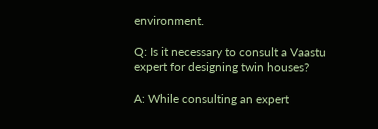environment.

Q: Is it necessary to consult a Vaastu expert for designing twin houses?

A: While consulting an expert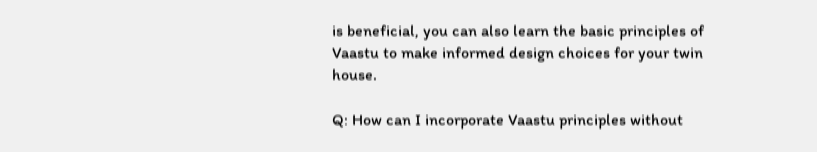is beneficial, you can also learn the basic principles of Vaastu to make informed design choices for your twin house.

Q: How can I incorporate Vaastu principles without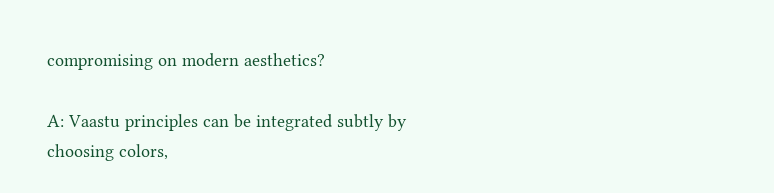compromising on modern aesthetics?

A: Vaastu principles can be integrated subtly by choosing colors,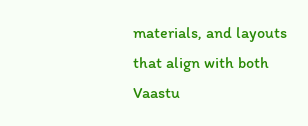materials, and layouts that align with both Vaastu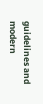guidelines and modern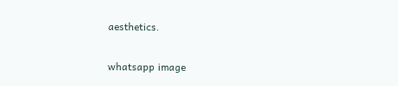aesthetics.

whatsapp image